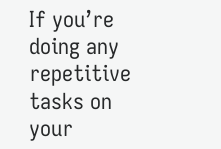If you’re doing any repetitive tasks on your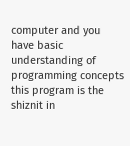computer and you have basic understanding of programming concepts this program is the shiznit in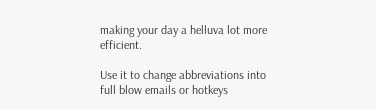making your day a helluva lot more efficient.

Use it to change abbreviations into full blow emails or hotkeys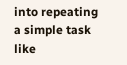into repeating a simple task like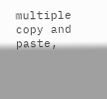multiple copy and paste,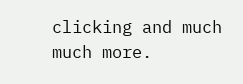clicking and much much more.